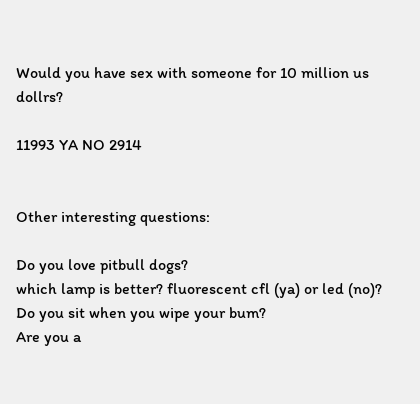Would you have sex with someone for 10 million us dollrs?

11993 YA NO 2914


Other interesting questions:

Do you love pitbull dogs?
which lamp is better? fluorescent cfl (ya) or led (no)?
Do you sit when you wipe your bum?
Are you a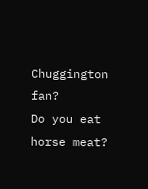Chuggington fan?
Do you eat horse meat?